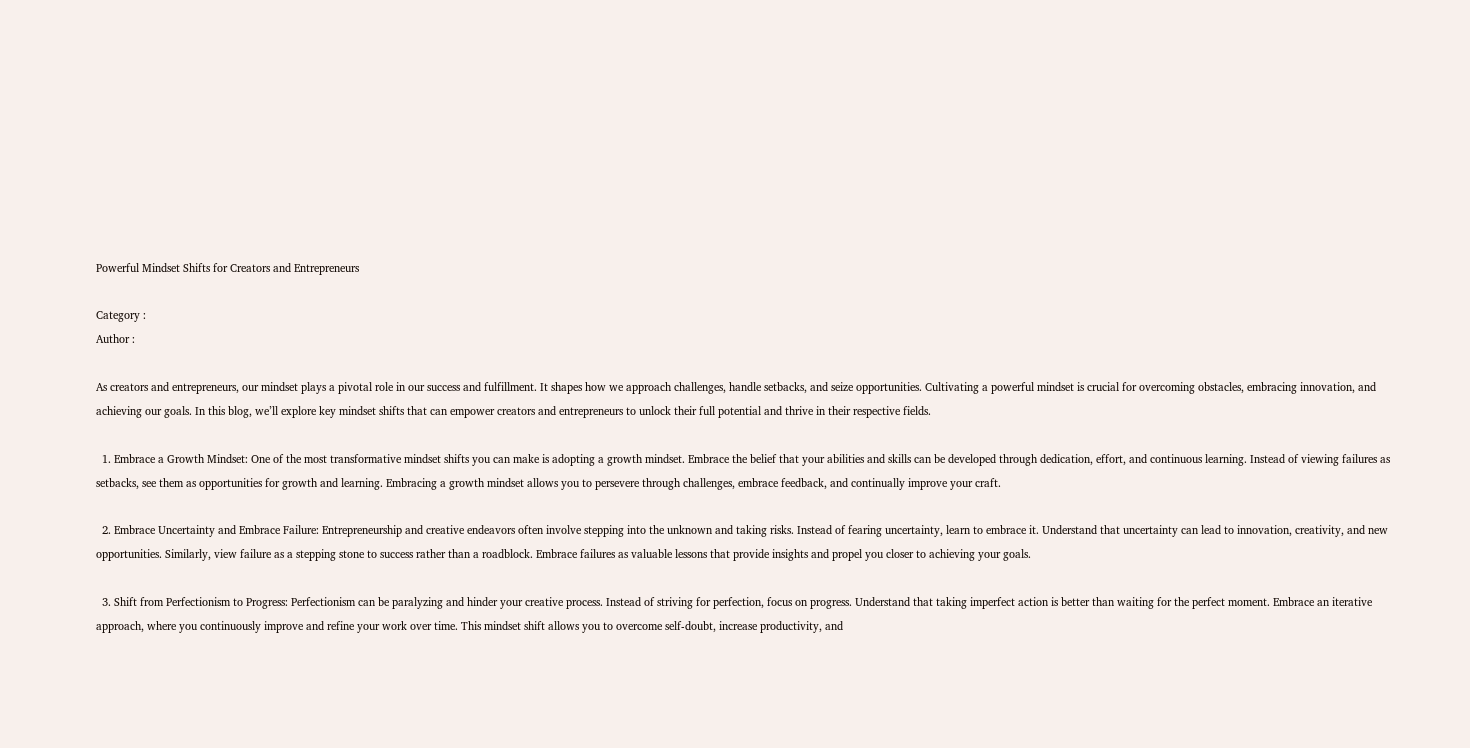Powerful Mindset Shifts for Creators and Entrepreneurs

Category :
Author :

As creators and entrepreneurs, our mindset plays a pivotal role in our success and fulfillment. It shapes how we approach challenges, handle setbacks, and seize opportunities. Cultivating a powerful mindset is crucial for overcoming obstacles, embracing innovation, and achieving our goals. In this blog, we’ll explore key mindset shifts that can empower creators and entrepreneurs to unlock their full potential and thrive in their respective fields.

  1. Embrace a Growth Mindset: One of the most transformative mindset shifts you can make is adopting a growth mindset. Embrace the belief that your abilities and skills can be developed through dedication, effort, and continuous learning. Instead of viewing failures as setbacks, see them as opportunities for growth and learning. Embracing a growth mindset allows you to persevere through challenges, embrace feedback, and continually improve your craft.

  2. Embrace Uncertainty and Embrace Failure: Entrepreneurship and creative endeavors often involve stepping into the unknown and taking risks. Instead of fearing uncertainty, learn to embrace it. Understand that uncertainty can lead to innovation, creativity, and new opportunities. Similarly, view failure as a stepping stone to success rather than a roadblock. Embrace failures as valuable lessons that provide insights and propel you closer to achieving your goals.

  3. Shift from Perfectionism to Progress: Perfectionism can be paralyzing and hinder your creative process. Instead of striving for perfection, focus on progress. Understand that taking imperfect action is better than waiting for the perfect moment. Embrace an iterative approach, where you continuously improve and refine your work over time. This mindset shift allows you to overcome self-doubt, increase productivity, and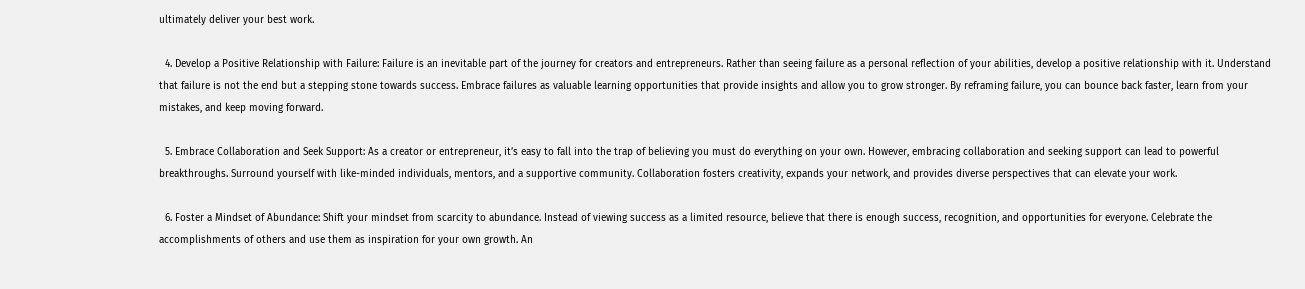ultimately deliver your best work.

  4. Develop a Positive Relationship with Failure: Failure is an inevitable part of the journey for creators and entrepreneurs. Rather than seeing failure as a personal reflection of your abilities, develop a positive relationship with it. Understand that failure is not the end but a stepping stone towards success. Embrace failures as valuable learning opportunities that provide insights and allow you to grow stronger. By reframing failure, you can bounce back faster, learn from your mistakes, and keep moving forward.

  5. Embrace Collaboration and Seek Support: As a creator or entrepreneur, it’s easy to fall into the trap of believing you must do everything on your own. However, embracing collaboration and seeking support can lead to powerful breakthroughs. Surround yourself with like-minded individuals, mentors, and a supportive community. Collaboration fosters creativity, expands your network, and provides diverse perspectives that can elevate your work.

  6. Foster a Mindset of Abundance: Shift your mindset from scarcity to abundance. Instead of viewing success as a limited resource, believe that there is enough success, recognition, and opportunities for everyone. Celebrate the accomplishments of others and use them as inspiration for your own growth. An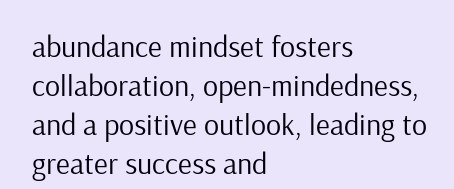abundance mindset fosters collaboration, open-mindedness, and a positive outlook, leading to greater success and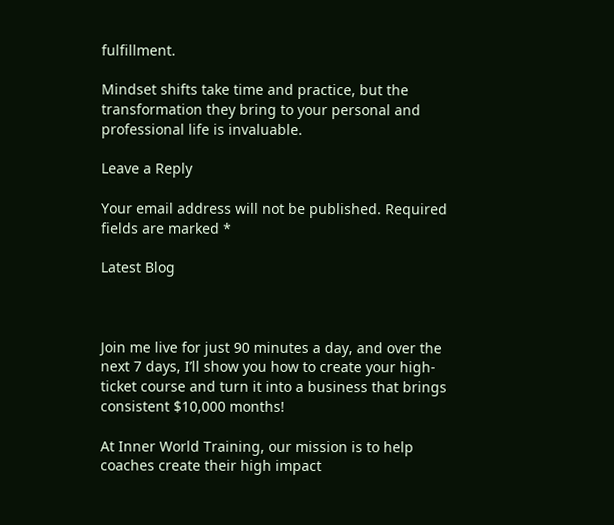fulfillment.

Mindset shifts take time and practice, but the transformation they bring to your personal and professional life is invaluable.

Leave a Reply

Your email address will not be published. Required fields are marked *

Latest Blog



Join me live for just 90 minutes a day, and over the next 7 days, I’ll show you how to create your high-ticket course and turn it into a business that brings consistent $10,000 months!

At Inner World Training, our mission is to help coaches create their high impact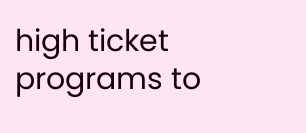high ticket programs to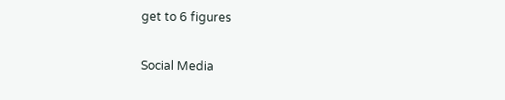get to 6 figures

Social Media